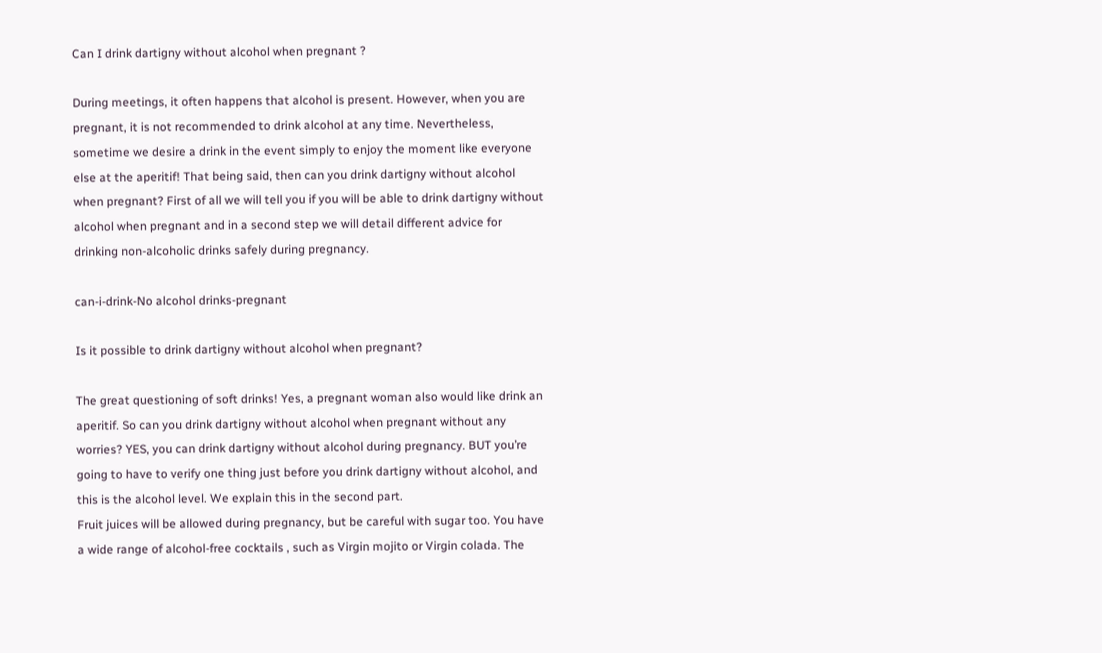Can I drink dartigny without alcohol when pregnant ?

During meetings, it often happens that alcohol is present. However, when you are pregnant, it is not recommended to drink alcohol at any time. Nevertheless, sometime we desire a drink in the event simply to enjoy the moment like everyone else at the aperitif! That being said, then can you drink dartigny without alcohol when pregnant? First of all we will tell you if you will be able to drink dartigny without alcohol when pregnant and in a second step we will detail different advice for drinking non-alcoholic drinks safely during pregnancy.

can-i-drink-No alcohol drinks-pregnant

Is it possible to drink dartigny without alcohol when pregnant?

The great questioning of soft drinks! Yes, a pregnant woman also would like drink an aperitif. So can you drink dartigny without alcohol when pregnant without any worries? YES, you can drink dartigny without alcohol during pregnancy. BUT you’re going to have to verify one thing just before you drink dartigny without alcohol, and this is the alcohol level. We explain this in the second part.
Fruit juices will be allowed during pregnancy, but be careful with sugar too. You have a wide range of alcohol-free cocktails , such as Virgin mojito or Virgin colada. The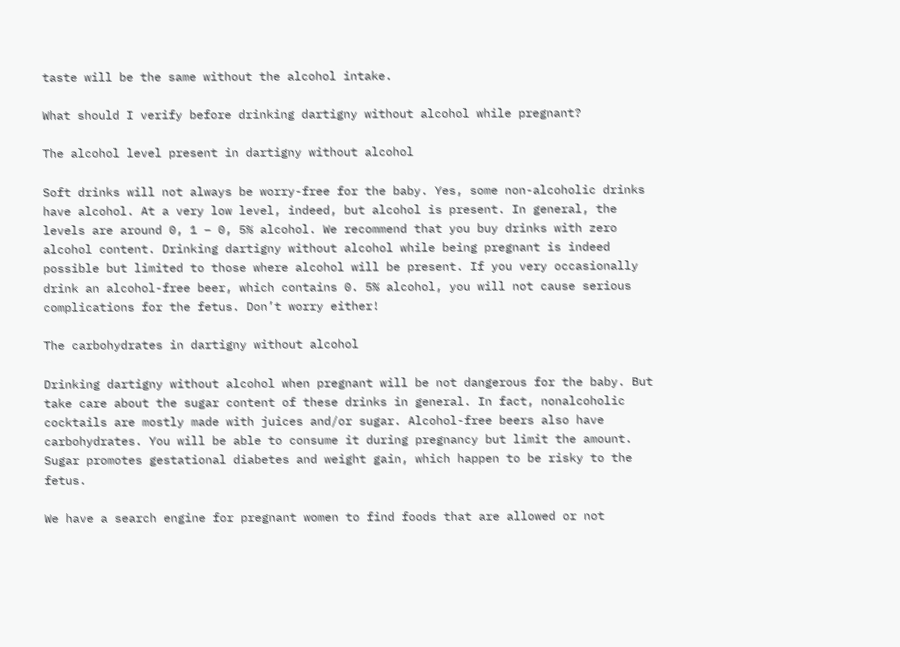taste will be the same without the alcohol intake.

What should I verify before drinking dartigny without alcohol while pregnant?

The alcohol level present in dartigny without alcohol

Soft drinks will not always be worry-free for the baby. Yes, some non-alcoholic drinks have alcohol. At a very low level, indeed, but alcohol is present. In general, the levels are around 0, 1 – 0, 5% alcohol. We recommend that you buy drinks with zero alcohol content. Drinking dartigny without alcohol while being pregnant is indeed possible but limited to those where alcohol will be present. If you very occasionally drink an alcohol-free beer, which contains 0. 5% alcohol, you will not cause serious complications for the fetus. Don’t worry either!

The carbohydrates in dartigny without alcohol

Drinking dartigny without alcohol when pregnant will be not dangerous for the baby. But take care about the sugar content of these drinks in general. In fact, nonalcoholic cocktails are mostly made with juices and/or sugar. Alcohol-free beers also have carbohydrates. You will be able to consume it during pregnancy but limit the amount. Sugar promotes gestational diabetes and weight gain, which happen to be risky to the fetus.

We have a search engine for pregnant women to find foods that are allowed or not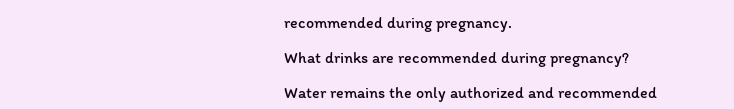recommended during pregnancy.

What drinks are recommended during pregnancy?

Water remains the only authorized and recommended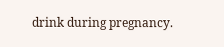drink during pregnancy.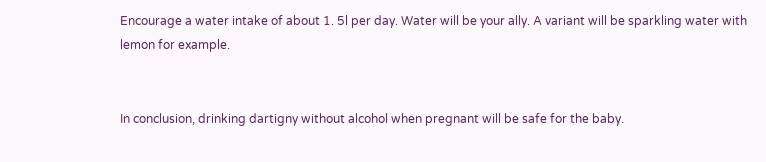Encourage a water intake of about 1. 5l per day. Water will be your ally. A variant will be sparkling water with lemon for example.


In conclusion, drinking dartigny without alcohol when pregnant will be safe for the baby.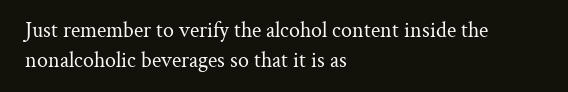Just remember to verify the alcohol content inside the nonalcoholic beverages so that it is as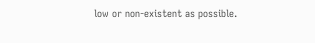low or non-existent as possible.